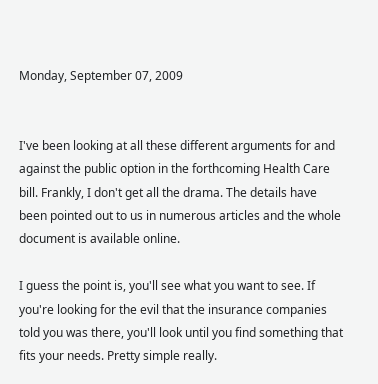Monday, September 07, 2009


I've been looking at all these different arguments for and against the public option in the forthcoming Health Care bill. Frankly, I don't get all the drama. The details have been pointed out to us in numerous articles and the whole document is available online.

I guess the point is, you'll see what you want to see. If you're looking for the evil that the insurance companies told you was there, you'll look until you find something that fits your needs. Pretty simple really.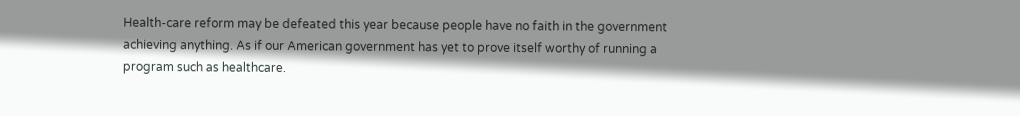Health-care reform may be defeated this year because people have no faith in the government achieving anything. As if our American government has yet to prove itself worthy of running a program such as healthcare.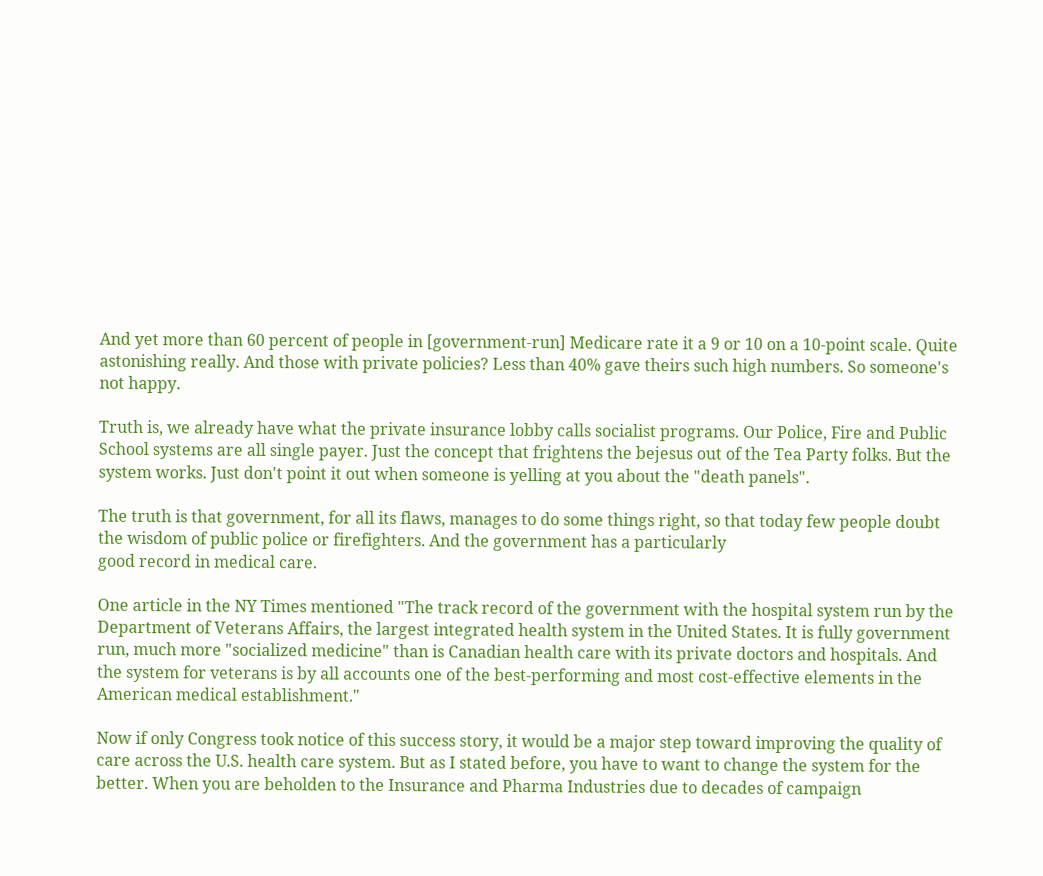And yet more than 60 percent of people in [government-run] Medicare rate it a 9 or 10 on a 10-point scale. Quite astonishing really. And those with private policies? Less than 40% gave theirs such high numbers. So someone's not happy.

Truth is, we already have what the private insurance lobby calls socialist programs. Our Police, Fire and Public School systems are all single payer. Just the concept that frightens the bejesus out of the Tea Party folks. But the system works. Just don't point it out when someone is yelling at you about the "death panels".

The truth is that government, for all its flaws, manages to do some things right, so that today few people doubt the wisdom of public police or firefighters. And the government has a particularly
good record in medical care.

One article in the NY Times mentioned "The track record of the government with the hospital system run by the Department of Veterans Affairs, the largest integrated health system in the United States. It is fully government run, much more "socialized medicine" than is Canadian health care with its private doctors and hospitals. And the system for veterans is by all accounts one of the best-performing and most cost-effective elements in the American medical establishment."

Now if only Congress took notice of this success story, it would be a major step toward improving the quality of care across the U.S. health care system. But as I stated before, you have to want to change the system for the better. When you are beholden to the Insurance and Pharma Industries due to decades of campaign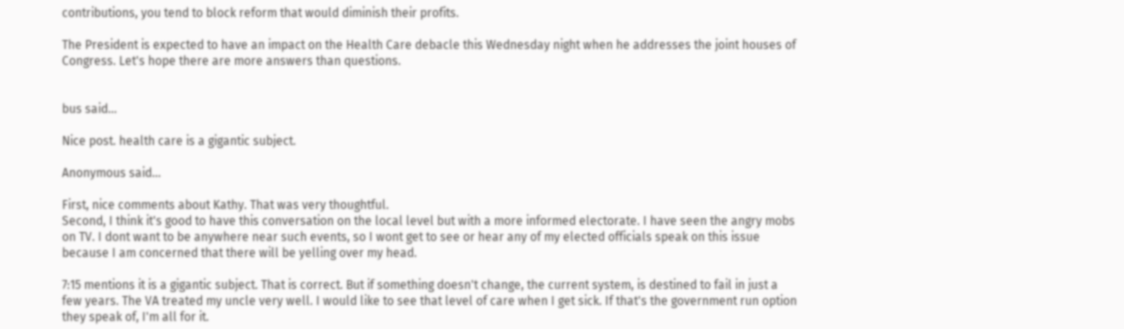contributions, you tend to block reform that would diminish their profits.

The President is expected to have an impact on the Health Care debacle this Wednesday night when he addresses the joint houses of Congress. Let's hope there are more answers than questions.


bus said...

Nice post. health care is a gigantic subject.

Anonymous said...

First, nice comments about Kathy. That was very thoughtful.
Second, I think it's good to have this conversation on the local level but with a more informed electorate. I have seen the angry mobs on TV. I dont want to be anywhere near such events, so I wont get to see or hear any of my elected officials speak on this issue because I am concerned that there will be yelling over my head.

7:15 mentions it is a gigantic subject. That is correct. But if something doesn't change, the current system, is destined to fail in just a few years. The VA treated my uncle very well. I would like to see that level of care when I get sick. If that's the government run option they speak of, I'm all for it.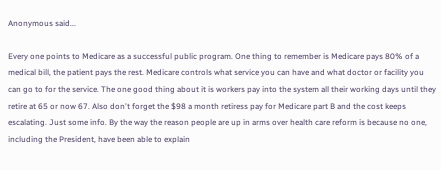Anonymous said...

Every one points to Medicare as a successful public program. One thing to remember is Medicare pays 80% of a medical bill, the patient pays the rest. Medicare controls what service you can have and what doctor or facility you can go to for the service. The one good thing about it is workers pay into the system all their working days until they retire at 65 or now 67. Also don't forget the $98 a month retiress pay for Medicare part B and the cost keeps escalating. Just some info. By the way the reason people are up in arms over health care reform is because no one, including the President, have been able to explain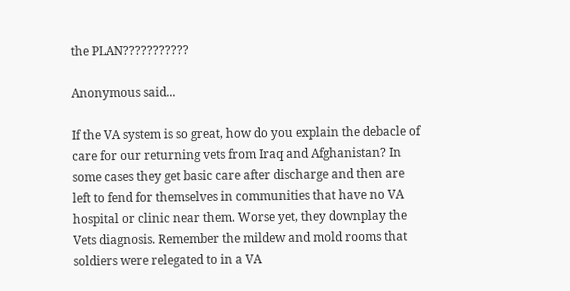the PLAN???????????

Anonymous said...

If the VA system is so great, how do you explain the debacle of care for our returning vets from Iraq and Afghanistan? In some cases they get basic care after discharge and then are left to fend for themselves in communities that have no VA hospital or clinic near them. Worse yet, they downplay the Vets diagnosis. Remember the mildew and mold rooms that soldiers were relegated to in a VA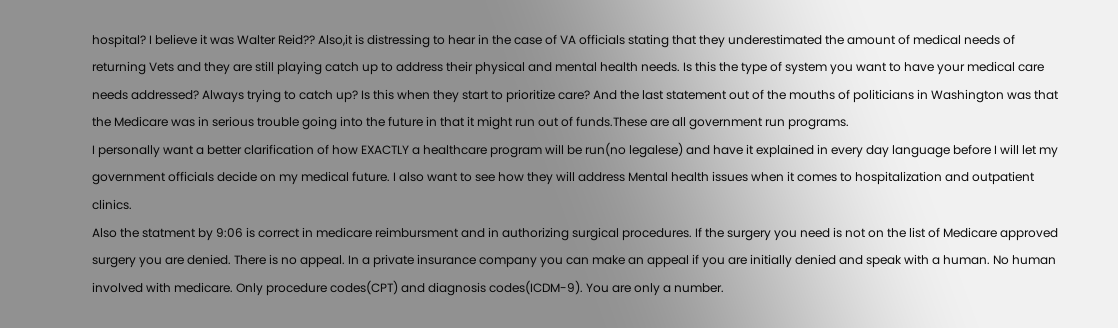hospital? I believe it was Walter Reid?? Also,it is distressing to hear in the case of VA officials stating that they underestimated the amount of medical needs of returning Vets and they are still playing catch up to address their physical and mental health needs. Is this the type of system you want to have your medical care needs addressed? Always trying to catch up? Is this when they start to prioritize care? And the last statement out of the mouths of politicians in Washington was that the Medicare was in serious trouble going into the future in that it might run out of funds.These are all government run programs.
I personally want a better clarification of how EXACTLY a healthcare program will be run(no legalese) and have it explained in every day language before I will let my government officials decide on my medical future. I also want to see how they will address Mental health issues when it comes to hospitalization and outpatient clinics.
Also the statment by 9:06 is correct in medicare reimbursment and in authorizing surgical procedures. If the surgery you need is not on the list of Medicare approved surgery you are denied. There is no appeal. In a private insurance company you can make an appeal if you are initially denied and speak with a human. No human involved with medicare. Only procedure codes(CPT) and diagnosis codes(ICDM-9). You are only a number.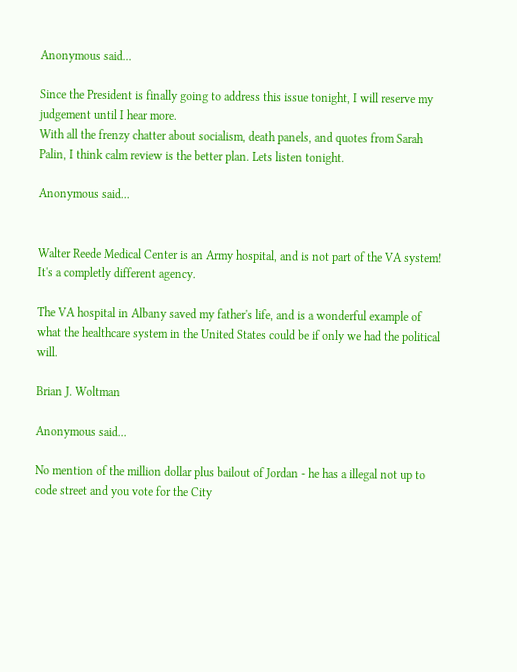Anonymous said...

Since the President is finally going to address this issue tonight, I will reserve my judgement until I hear more.
With all the frenzy chatter about socialism, death panels, and quotes from Sarah Palin, I think calm review is the better plan. Lets listen tonight.

Anonymous said...


Walter Reede Medical Center is an Army hospital, and is not part of the VA system! It's a completly different agency.

The VA hospital in Albany saved my father's life, and is a wonderful example of what the healthcare system in the United States could be if only we had the political will.

Brian J. Woltman

Anonymous said...

No mention of the million dollar plus bailout of Jordan - he has a illegal not up to code street and you vote for the City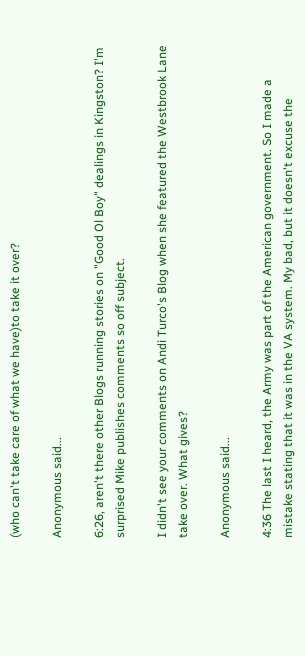(who can't take care of what we have)to take it over?

Anonymous said...

6:26, aren't there other Blogs running stories on "Good Ol Boy" dealings in Kingston? I'm surprised Mike publishes comments so off subject.

I didn't see your comments on Andi Turco's Blog when she featured the Westbrook Lane take over. What gives?

Anonymous said...

4:36 The last I heard, the Army was part of the American government. So I made a mistake stating that it was in the VA system. My bad, but it doesn't excuse the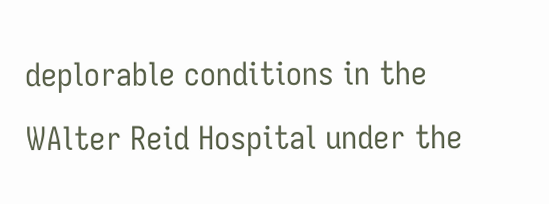deplorable conditions in the WAlter Reid Hospital under the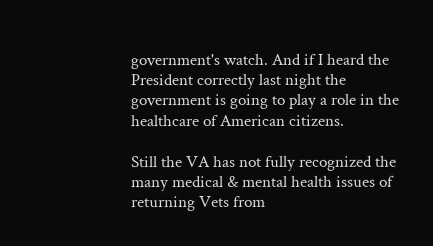government's watch. And if I heard the President correctly last night the government is going to play a role in the healthcare of American citizens.

Still the VA has not fully recognized the many medical & mental health issues of returning Vets from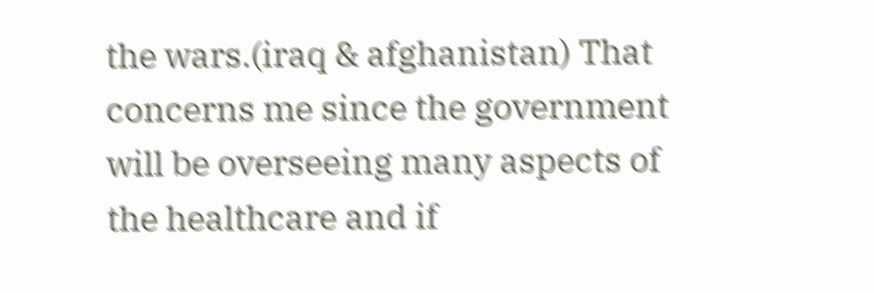the wars.(iraq & afghanistan) That concerns me since the government will be overseeing many aspects of the healthcare and if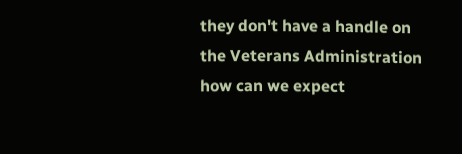they don't have a handle on the Veterans Administration how can we expect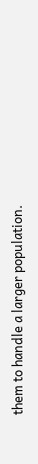them to handle a larger population.